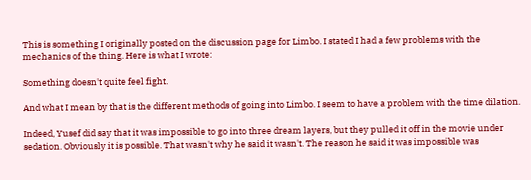This is something I originally posted on the discussion page for Limbo. I stated I had a few problems with the mechanics of the thing. Here is what I wrote:

Something doesn't quite feel fight.

And what I mean by that is the different methods of going into Limbo. I seem to have a problem with the time dilation.

Indeed, Yusef did say that it was impossible to go into three dream layers, but they pulled it off in the movie under sedation. Obviously it is possible. That wasn't why he said it wasn't. The reason he said it was impossible was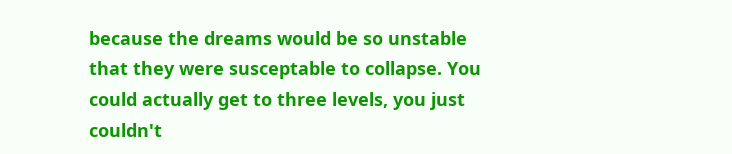because the dreams would be so unstable that they were susceptable to collapse. You could actually get to three levels, you just couldn't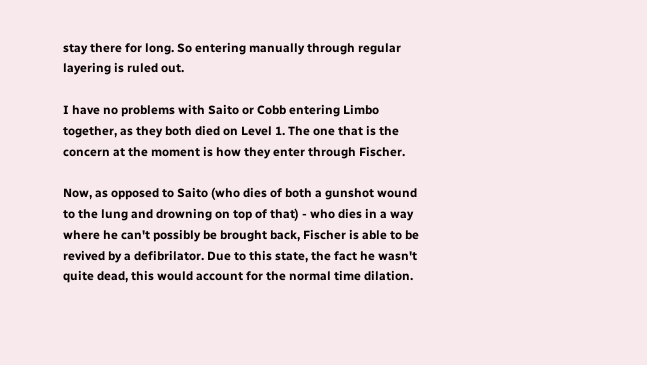stay there for long. So entering manually through regular layering is ruled out.

I have no problems with Saito or Cobb entering Limbo together, as they both died on Level 1. The one that is the concern at the moment is how they enter through Fischer.

Now, as opposed to Saito (who dies of both a gunshot wound to the lung and drowning on top of that) - who dies in a way where he can't possibly be brought back, Fischer is able to be revived by a defibrilator. Due to this state, the fact he wasn't quite dead, this would account for the normal time dilation.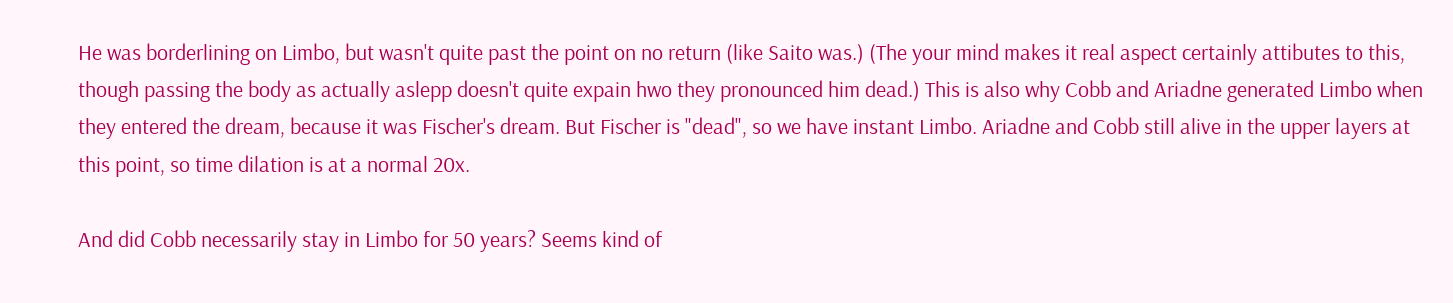He was borderlining on Limbo, but wasn't quite past the point on no return (like Saito was.) (The your mind makes it real aspect certainly attibutes to this, though passing the body as actually aslepp doesn't quite expain hwo they pronounced him dead.) This is also why Cobb and Ariadne generated Limbo when they entered the dream, because it was Fischer's dream. But Fischer is "dead", so we have instant Limbo. Ariadne and Cobb still alive in the upper layers at this point, so time dilation is at a normal 20x.

And did Cobb necessarily stay in Limbo for 50 years? Seems kind of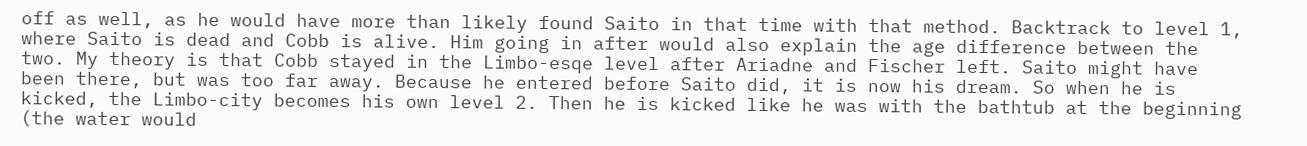off as well, as he would have more than likely found Saito in that time with that method. Backtrack to level 1, where Saito is dead and Cobb is alive. Him going in after would also explain the age difference between the two. My theory is that Cobb stayed in the Limbo-esqe level after Ariadne and Fischer left. Saito might have been there, but was too far away. Because he entered before Saito did, it is now his dream. So when he is kicked, the Limbo-city becomes his own level 2. Then he is kicked like he was with the bathtub at the beginning (the water would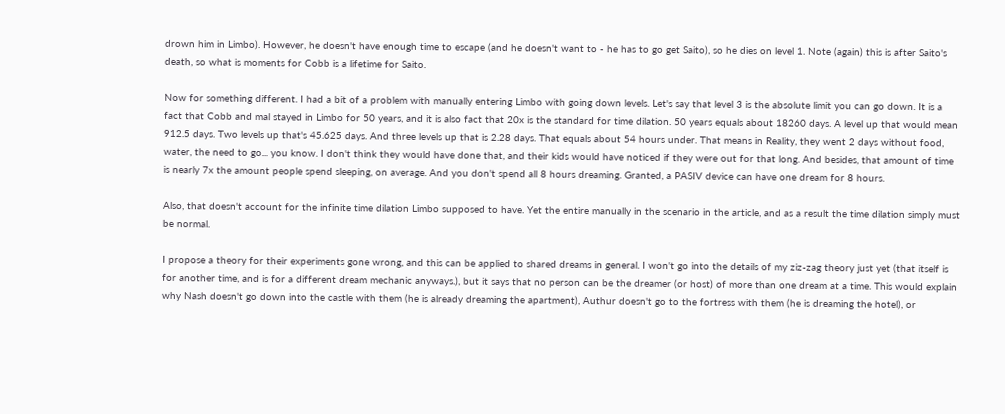drown him in Limbo). However, he doesn't have enough time to escape (and he doesn't want to - he has to go get Saito), so he dies on level 1. Note (again) this is after Saito's death, so what is moments for Cobb is a lifetime for Saito.

Now for something different. I had a bit of a problem with manually entering Limbo with going down levels. Let's say that level 3 is the absolute limit you can go down. It is a fact that Cobb and mal stayed in Limbo for 50 years, and it is also fact that 20x is the standard for time dilation. 50 years equals about 18260 days. A level up that would mean 912.5 days. Two levels up that's 45.625 days. And three levels up that is 2.28 days. That equals about 54 hours under. That means in Reality, they went 2 days without food, water, the need to go... you know. I don't think they would have done that, and their kids would have noticed if they were out for that long. And besides, that amount of time is nearly 7x the amount people spend sleeping, on average. And you don't spend all 8 hours dreaming. Granted, a PASIV device can have one dream for 8 hours.

Also, that doesn't account for the infinite time dilation Limbo supposed to have. Yet the entire manually in the scenario in the article, and as a result the time dilation simply must be normal.

I propose a theory for their experiments gone wrong, and this can be applied to shared dreams in general. I won't go into the details of my ziz-zag theory just yet (that itself is for another time, and is for a different dream mechanic anyways.), but it says that no person can be the dreamer (or host) of more than one dream at a time. This would explain why Nash doesn't go down into the castle with them (he is already dreaming the apartment), Authur doesn't go to the fortress with them (he is dreaming the hotel), or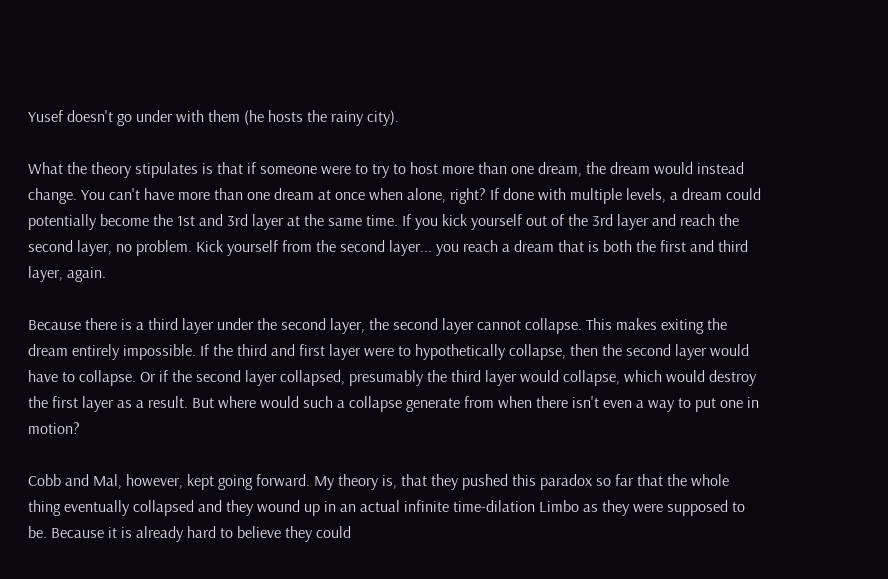Yusef doesn't go under with them (he hosts the rainy city).

What the theory stipulates is that if someone were to try to host more than one dream, the dream would instead change. You can't have more than one dream at once when alone, right? If done with multiple levels, a dream could potentially become the 1st and 3rd layer at the same time. If you kick yourself out of the 3rd layer and reach the second layer, no problem. Kick yourself from the second layer... you reach a dream that is both the first and third layer, again.

Because there is a third layer under the second layer, the second layer cannot collapse. This makes exiting the dream entirely impossible. If the third and first layer were to hypothetically collapse, then the second layer would have to collapse. Or if the second layer collapsed, presumably the third layer would collapse, which would destroy the first layer as a result. But where would such a collapse generate from when there isn't even a way to put one in motion?

Cobb and Mal, however, kept going forward. My theory is, that they pushed this paradox so far that the whole thing eventually collapsed and they wound up in an actual infinite time-dilation Limbo as they were supposed to be. Because it is already hard to believe they could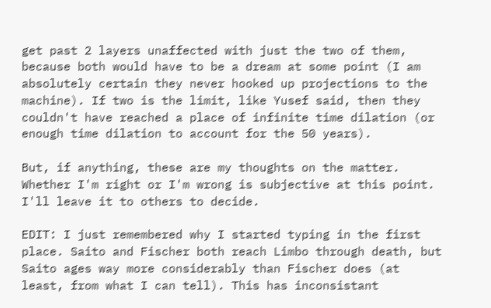get past 2 layers unaffected with just the two of them, because both would have to be a dream at some point (I am absolutely certain they never hooked up projections to the machine). If two is the limit, like Yusef said, then they couldn't have reached a place of infinite time dilation (or enough time dilation to account for the 50 years).

But, if anything, these are my thoughts on the matter. Whether I'm right or I'm wrong is subjective at this point. I'll leave it to others to decide.

EDIT: I just remembered why I started typing in the first place. Saito and Fischer both reach Limbo through death, but Saito ages way more considerably than Fischer does (at least, from what I can tell). This has inconsistant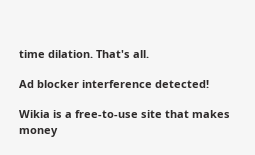time dilation. That's all.

Ad blocker interference detected!

Wikia is a free-to-use site that makes money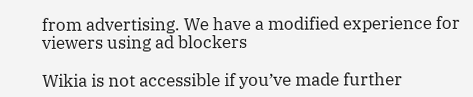from advertising. We have a modified experience for viewers using ad blockers

Wikia is not accessible if you’ve made further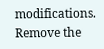modifications. Remove the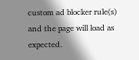custom ad blocker rule(s) and the page will load as expected.